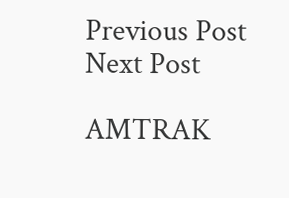Previous Post
Next Post

AMTRAK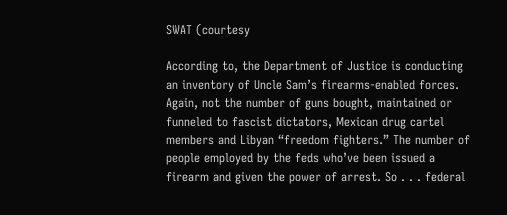SWAT (courtesy

According to, the Department of Justice is conducting an inventory of Uncle Sam’s firearms-enabled forces. Again, not the number of guns bought, maintained or funneled to fascist dictators, Mexican drug cartel members and Libyan “freedom fighters.” The number of people employed by the feds who’ve been issued a firearm and given the power of arrest. So . . . federal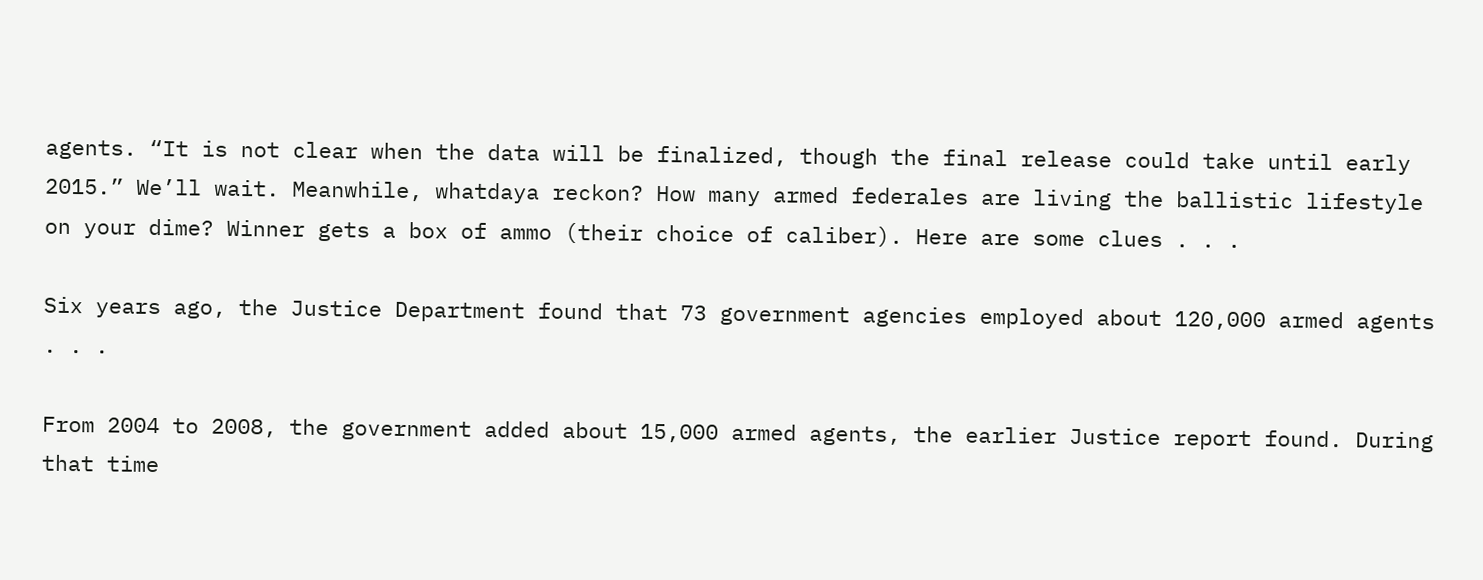agents. “It is not clear when the data will be finalized, though the final release could take until early 2015.” We’ll wait. Meanwhile, whatdaya reckon? How many armed federales are living the ballistic lifestyle on your dime? Winner gets a box of ammo (their choice of caliber). Here are some clues . . .

Six years ago, the Justice Department found that 73 government agencies employed about 120,000 armed agents . . .

From 2004 to 2008, the government added about 15,000 armed agents, the earlier Justice report found. During that time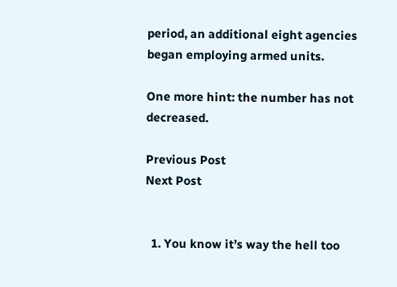period, an additional eight agencies began employing armed units.

One more hint: the number has not decreased.

Previous Post
Next Post


  1. You know it’s way the hell too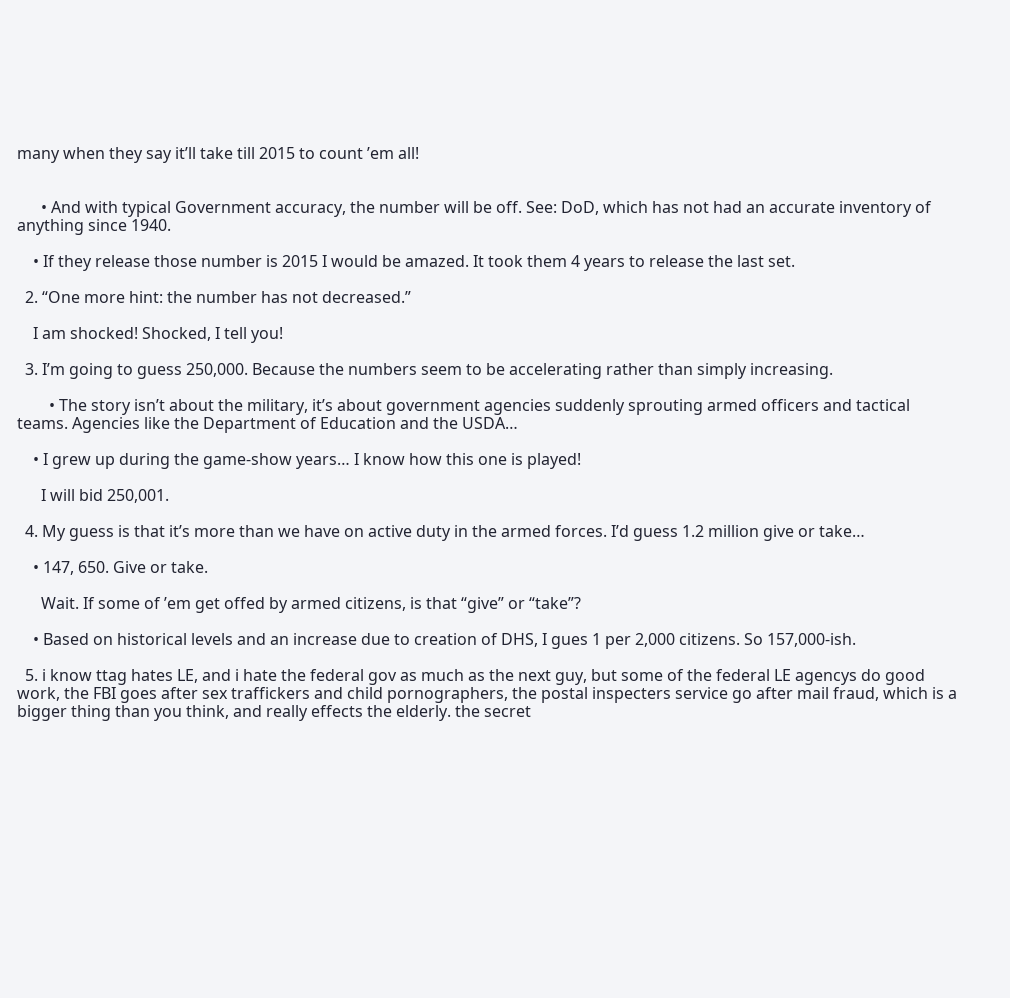many when they say it’ll take till 2015 to count ’em all!


      • And with typical Government accuracy, the number will be off. See: DoD, which has not had an accurate inventory of anything since 1940.

    • If they release those number is 2015 I would be amazed. It took them 4 years to release the last set.

  2. “One more hint: the number has not decreased.”

    I am shocked! Shocked, I tell you!

  3. I’m going to guess 250,000. Because the numbers seem to be accelerating rather than simply increasing.

        • The story isn’t about the military, it’s about government agencies suddenly sprouting armed officers and tactical teams. Agencies like the Department of Education and the USDA…

    • I grew up during the game-show years… I know how this one is played!

      I will bid 250,001.

  4. My guess is that it’s more than we have on active duty in the armed forces. I’d guess 1.2 million give or take…

    • 147, 650. Give or take.

      Wait. If some of ’em get offed by armed citizens, is that “give” or “take”?

    • Based on historical levels and an increase due to creation of DHS, I gues 1 per 2,000 citizens. So 157,000-ish.

  5. i know ttag hates LE, and i hate the federal gov as much as the next guy, but some of the federal LE agencys do good work, the FBI goes after sex traffickers and child pornographers, the postal inspecters service go after mail fraud, which is a bigger thing than you think, and really effects the elderly. the secret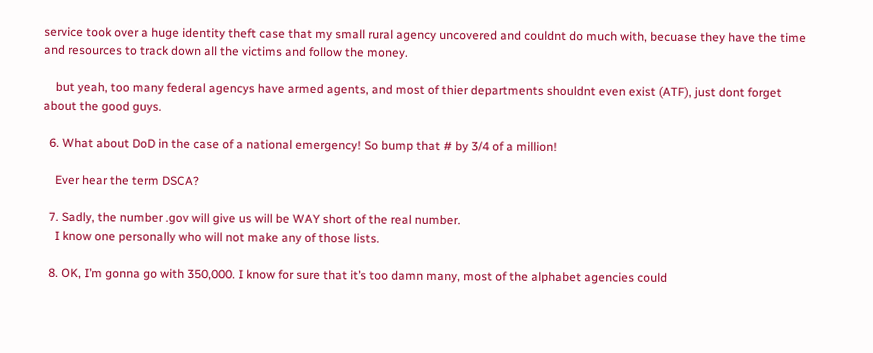service took over a huge identity theft case that my small rural agency uncovered and couldnt do much with, becuase they have the time and resources to track down all the victims and follow the money.

    but yeah, too many federal agencys have armed agents, and most of thier departments shouldnt even exist (ATF), just dont forget about the good guys.

  6. What about DoD in the case of a national emergency! So bump that # by 3/4 of a million!

    Ever hear the term DSCA?

  7. Sadly, the number .gov will give us will be WAY short of the real number.
    I know one personally who will not make any of those lists.

  8. OK, I’m gonna go with 350,000. I know for sure that it’s too damn many, most of the alphabet agencies could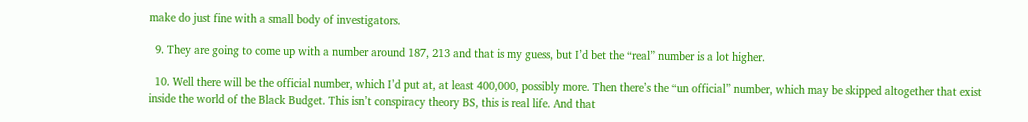make do just fine with a small body of investigators.

  9. They are going to come up with a number around 187, 213 and that is my guess, but I’d bet the “real” number is a lot higher.

  10. Well there will be the official number, which I’d put at, at least 400,000, possibly more. Then there’s the “un official” number, which may be skipped altogether that exist inside the world of the Black Budget. This isn’t conspiracy theory BS, this is real life. And that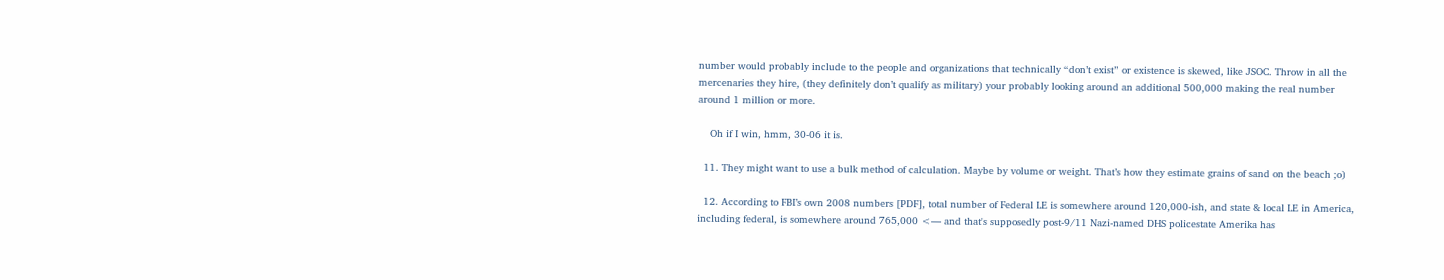number would probably include to the people and organizations that technically “don’t exist” or existence is skewed, like JSOC. Throw in all the mercenaries they hire, (they definitely don’t qualify as military) your probably looking around an additional 500,000 making the real number around 1 million or more.

    Oh if I win, hmm, 30-06 it is.

  11. They might want to use a bulk method of calculation. Maybe by volume or weight. That’s how they estimate grains of sand on the beach ;o)

  12. According to FBI’s own 2008 numbers [PDF], total number of Federal LE is somewhere around 120,000-ish, and state & local LE in America, including federal, is somewhere around 765,000 <— and that's supposedly post-9/11 Nazi-named DHS policestate Amerika has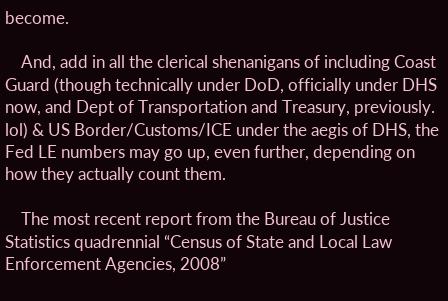become.

    And, add in all the clerical shenanigans of including Coast Guard (though technically under DoD, officially under DHS now, and Dept of Transportation and Treasury, previously. lol) & US Border/Customs/ICE under the aegis of DHS, the Fed LE numbers may go up, even further, depending on how they actually count them.

    The most recent report from the Bureau of Justice Statistics quadrennial “Census of State and Local Law Enforcement Agencies, 2008”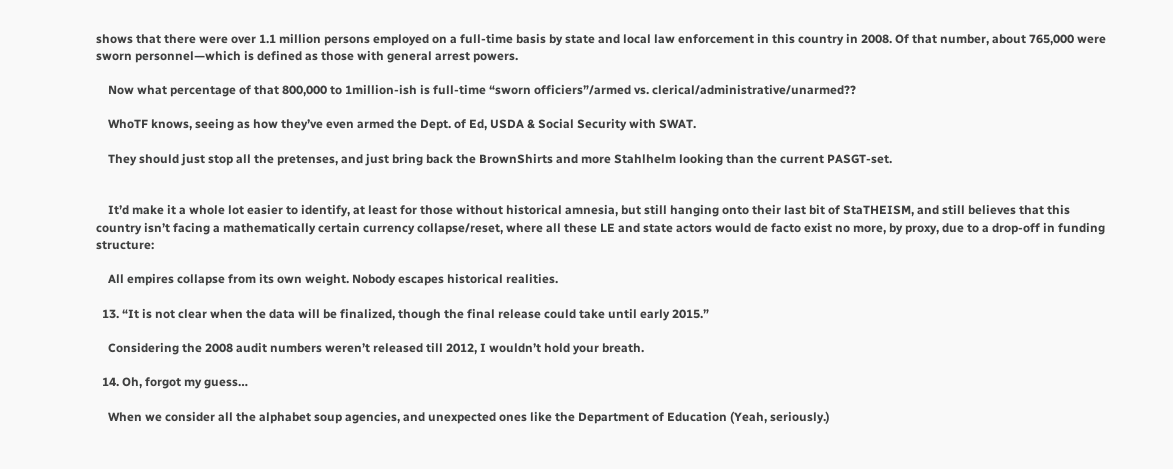shows that there were over 1.1 million persons employed on a full-time basis by state and local law enforcement in this country in 2008. Of that number, about 765,000 were sworn personnel—which is defined as those with general arrest powers.

    Now what percentage of that 800,000 to 1million-ish is full-time “sworn officiers”/armed vs. clerical/administrative/unarmed??

    WhoTF knows, seeing as how they’ve even armed the Dept. of Ed, USDA & Social Security with SWAT.

    They should just stop all the pretenses, and just bring back the BrownShirts and more Stahlhelm looking than the current PASGT-set.


    It’d make it a whole lot easier to identify, at least for those without historical amnesia, but still hanging onto their last bit of StaTHEISM, and still believes that this country isn’t facing a mathematically certain currency collapse/reset, where all these LE and state actors would de facto exist no more, by proxy, due to a drop-off in funding structure:

    All empires collapse from its own weight. Nobody escapes historical realities.

  13. “It is not clear when the data will be finalized, though the final release could take until early 2015.”

    Considering the 2008 audit numbers weren’t released till 2012, I wouldn’t hold your breath.

  14. Oh, forgot my guess…

    When we consider all the alphabet soup agencies, and unexpected ones like the Department of Education (Yeah, seriously.)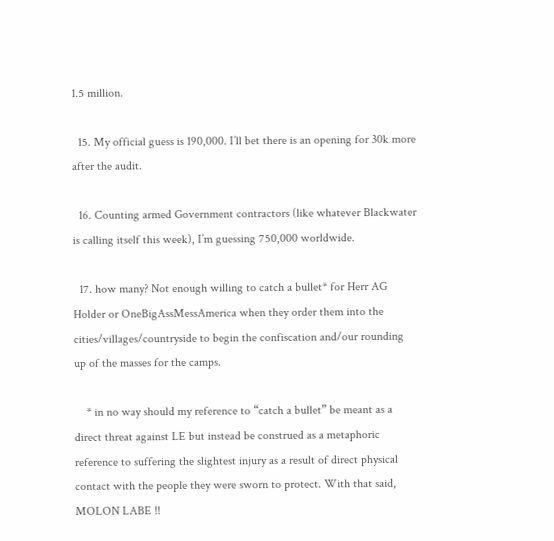1.5 million.

  15. My official guess is 190,000. I’ll bet there is an opening for 30k more after the audit.

  16. Counting armed Government contractors (like whatever Blackwater is calling itself this week), I’m guessing 750,000 worldwide.

  17. how many? Not enough willing to catch a bullet* for Herr AG Holder or OneBigAssMessAmerica when they order them into the cities/villages/countryside to begin the confiscation and/our rounding up of the masses for the camps.

    * in no way should my reference to “catch a bullet” be meant as a direct threat against LE but instead be construed as a metaphoric reference to suffering the slightest injury as a result of direct physical contact with the people they were sworn to protect. With that said, MOLON LABE !!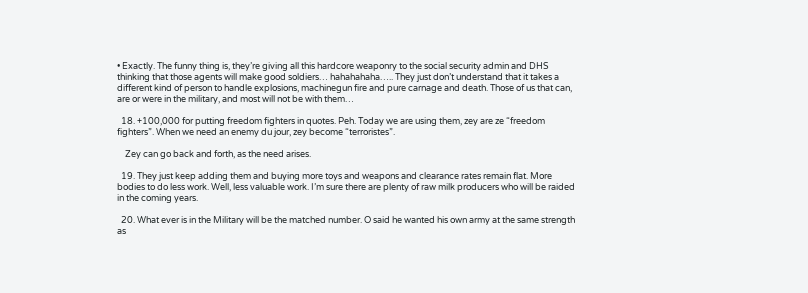• Exactly. The funny thing is, they’re giving all this hardcore weaponry to the social security admin and DHS thinking that those agents will make good soldiers… hahahahaha….. They just don’t understand that it takes a different kind of person to handle explosions, machinegun fire and pure carnage and death. Those of us that can, are or were in the military, and most will not be with them…

  18. +100,000 for putting freedom fighters in quotes. Peh. Today we are using them, zey are ze “freedom fighters”. When we need an enemy du jour, zey become “terroristes”.

    Zey can go back and forth, as the need arises.

  19. They just keep adding them and buying more toys and weapons and clearance rates remain flat. More bodies to do less work. Well, less valuable work. I’m sure there are plenty of raw milk producers who will be raided in the coming years.

  20. What ever is in the Military will be the matched number. O said he wanted his own army at the same strength as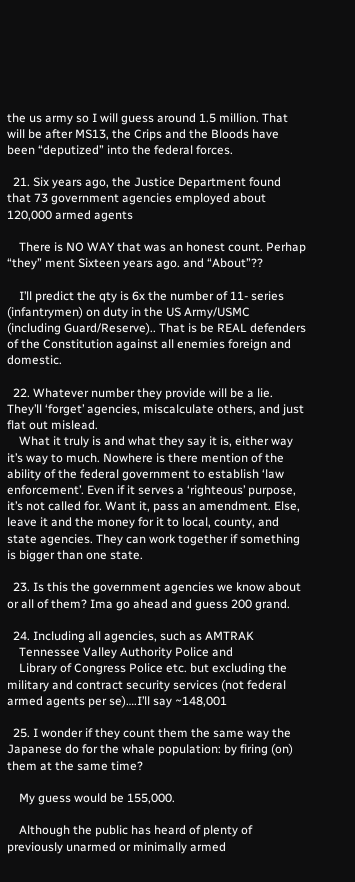the us army so I will guess around 1.5 million. That will be after MS13, the Crips and the Bloods have been “deputized” into the federal forces.

  21. Six years ago, the Justice Department found that 73 government agencies employed about 120,000 armed agents

    There is NO WAY that was an honest count. Perhap “they” ment Sixteen years ago. and “About”??

    I’ll predict the qty is 6x the number of 11- series (infantrymen) on duty in the US Army/USMC (including Guard/Reserve).. That is be REAL defenders of the Constitution against all enemies foreign and domestic.

  22. Whatever number they provide will be a lie. They’ll ‘forget’ agencies, miscalculate others, and just flat out mislead.
    What it truly is and what they say it is, either way it’s way to much. Nowhere is there mention of the ability of the federal government to establish ‘law enforcement’. Even if it serves a ‘righteous’ purpose, it’s not called for. Want it, pass an amendment. Else, leave it and the money for it to local, county, and state agencies. They can work together if something is bigger than one state.

  23. Is this the government agencies we know about or all of them? Ima go ahead and guess 200 grand.

  24. Including all agencies, such as AMTRAK
    Tennessee Valley Authority Police and
    Library of Congress Police etc. but excluding the military and contract security services (not federal armed agents per se)….I’ll say ~148,001

  25. I wonder if they count them the same way the Japanese do for the whale population: by firing (on) them at the same time?

    My guess would be 155,000.

    Although the public has heard of plenty of previously unarmed or minimally armed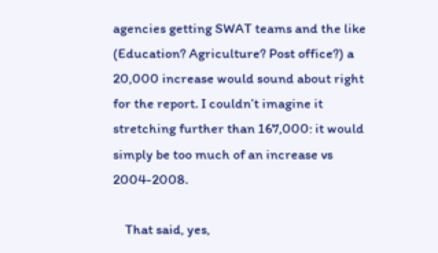agencies getting SWAT teams and the like (Education? Agriculture? Post office?) a 20,000 increase would sound about right for the report. I couldn’t imagine it stretching further than 167,000: it would simply be too much of an increase vs 2004-2008.

    That said, yes,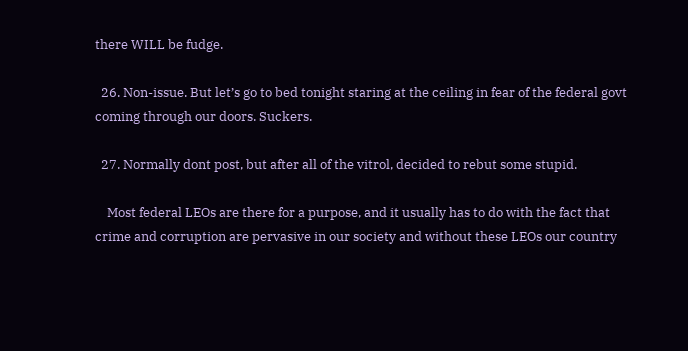there WILL be fudge.

  26. Non-issue. But let’s go to bed tonight staring at the ceiling in fear of the federal govt coming through our doors. Suckers.

  27. Normally dont post, but after all of the vitrol, decided to rebut some stupid.

    Most federal LEOs are there for a purpose, and it usually has to do with the fact that crime and corruption are pervasive in our society and without these LEOs our country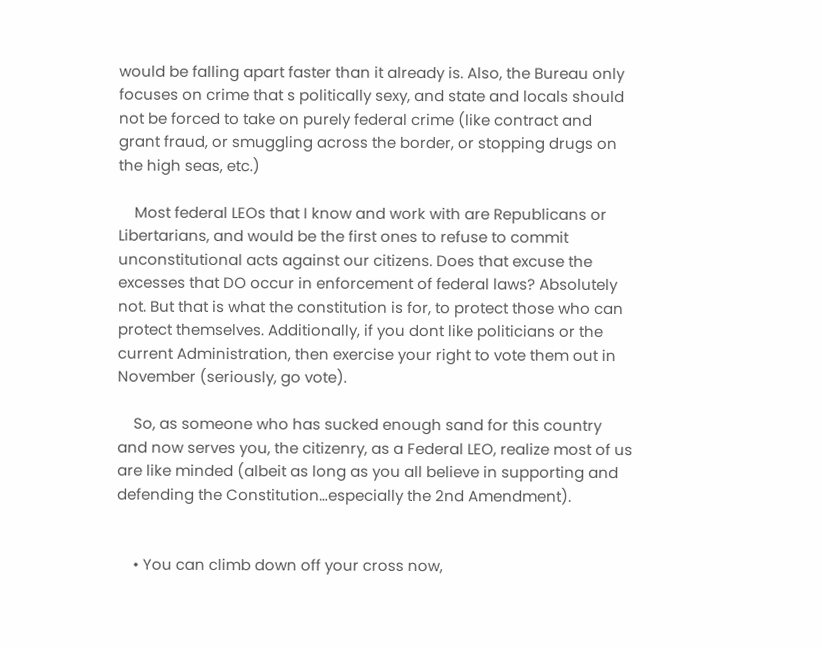would be falling apart faster than it already is. Also, the Bureau only focuses on crime that s politically sexy, and state and locals should not be forced to take on purely federal crime (like contract and grant fraud, or smuggling across the border, or stopping drugs on the high seas, etc.)

    Most federal LEOs that I know and work with are Republicans or Libertarians, and would be the first ones to refuse to commit unconstitutional acts against our citizens. Does that excuse the excesses that DO occur in enforcement of federal laws? Absolutely not. But that is what the constitution is for, to protect those who can protect themselves. Additionally, if you dont like politicians or the current Administration, then exercise your right to vote them out in November (seriously, go vote).

    So, as someone who has sucked enough sand for this country and now serves you, the citizenry, as a Federal LEO, realize most of us are like minded (albeit as long as you all believe in supporting and defending the Constitution…especially the 2nd Amendment).


    • You can climb down off your cross now,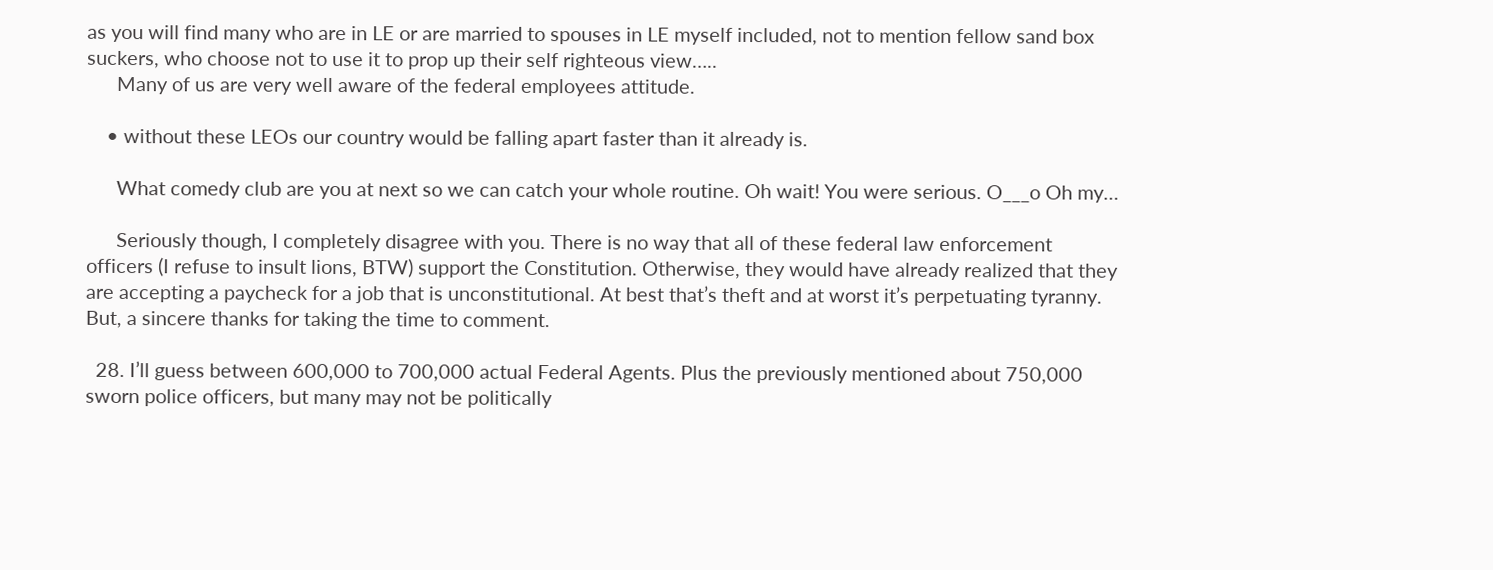as you will find many who are in LE or are married to spouses in LE myself included, not to mention fellow sand box suckers, who choose not to use it to prop up their self righteous view…..
      Many of us are very well aware of the federal employees attitude.

    • without these LEOs our country would be falling apart faster than it already is.

      What comedy club are you at next so we can catch your whole routine. Oh wait! You were serious. O___o Oh my…

      Seriously though, I completely disagree with you. There is no way that all of these federal law enforcement officers (I refuse to insult lions, BTW) support the Constitution. Otherwise, they would have already realized that they are accepting a paycheck for a job that is unconstitutional. At best that’s theft and at worst it’s perpetuating tyranny. But, a sincere thanks for taking the time to comment.

  28. I’ll guess between 600,000 to 700,000 actual Federal Agents. Plus the previously mentioned about 750,000 sworn police officers, but many may not be politically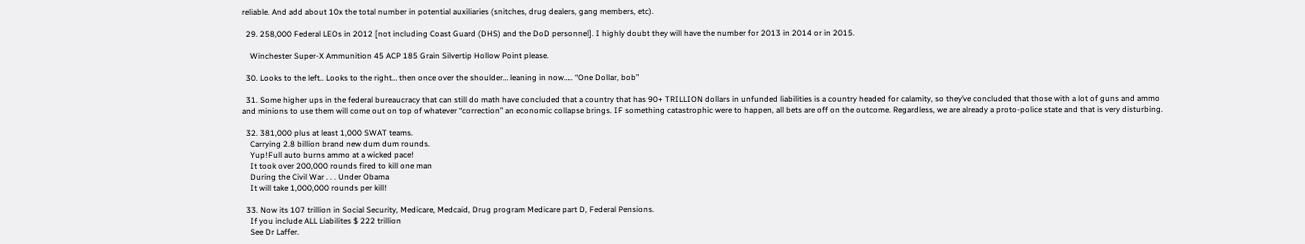reliable. And add about 10x the total number in potential auxiliaries (snitches, drug dealers, gang members, etc).

  29. 258,000 Federal LEOs in 2012 [not including Coast Guard (DHS) and the DoD personnel]. I highly doubt they will have the number for 2013 in 2014 or in 2015.

    Winchester Super-X Ammunition 45 ACP 185 Grain Silvertip Hollow Point please.

  30. Looks to the left.. Looks to the right… then once over the shoulder… leaning in now….. “One Dollar, bob”

  31. Some higher ups in the federal bureaucracy that can still do math have concluded that a country that has 90+ TRILLION dollars in unfunded liabilities is a country headed for calamity, so they’ve concluded that those with a lot of guns and ammo and minions to use them will come out on top of whatever “correction” an economic collapse brings. IF something catastrophic were to happen, all bets are off on the outcome. Regardless, we are already a proto-police state and that is very disturbing.

  32. 381,000 plus at least 1,000 SWAT teams.
    Carrying 2.8 billion brand new dum dum rounds.
    Yup!Full auto burns ammo at a wicked pace!
    It took over 200,000 rounds fired to kill one man
    During the Civil War . . . Under Obama
    It will take 1,000,000 rounds per kill!

  33. Now its 107 trillion in Social Security, Medicare, Medcaid, Drug program Medicare part D, Federal Pensions.
    If you include ALL Liabilites $ 222 trillion
    See Dr Laffer.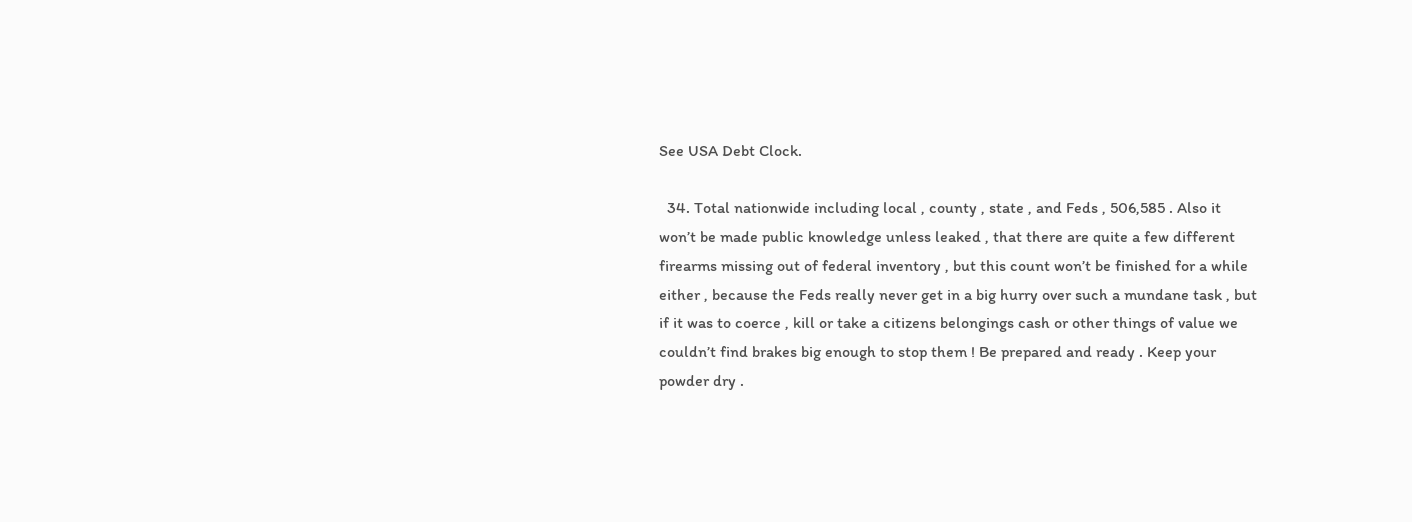See USA Debt Clock.

  34. Total nationwide including local , county , state , and Feds , 506,585 . Also it won’t be made public knowledge unless leaked , that there are quite a few different firearms missing out of federal inventory , but this count won’t be finished for a while either , because the Feds really never get in a big hurry over such a mundane task , but if it was to coerce , kill or take a citizens belongings cash or other things of value we couldn’t find brakes big enough to stop them ! Be prepared and ready . Keep your powder dry .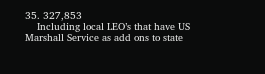35. 327,853
    Including local LEO’s that have US Marshall Service as add ons to state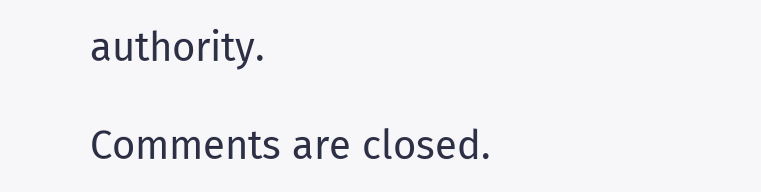authority.

Comments are closed.